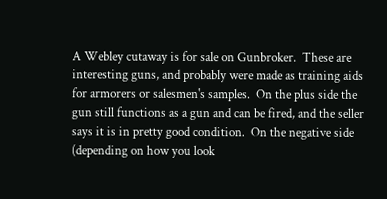A Webley cutaway is for sale on Gunbroker.  These are interesting guns, and probably were made as training aids for armorers or salesmen's samples.  On the plus side the gun still functions as a gun and can be fired, and the seller says it is in pretty good condition.  On the negative side (depending on how you look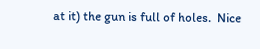at it) the gun is full of holes.  Nice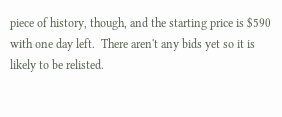piece of history, though, and the starting price is $590 with one day left.  There aren't any bids yet so it is likely to be relisted.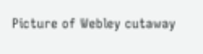Picture of Webley cutaway